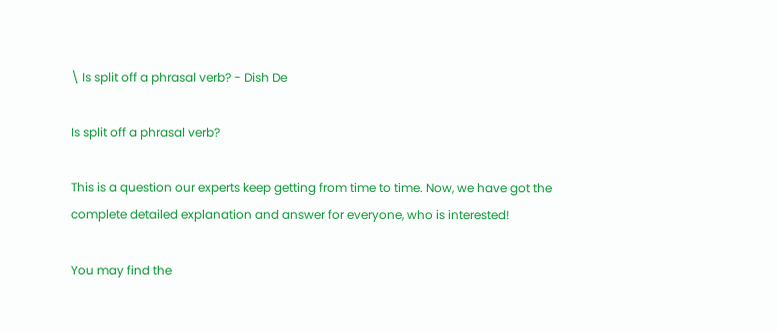\ Is split off a phrasal verb? - Dish De

Is split off a phrasal verb?

This is a question our experts keep getting from time to time. Now, we have got the complete detailed explanation and answer for everyone, who is interested!

You may find the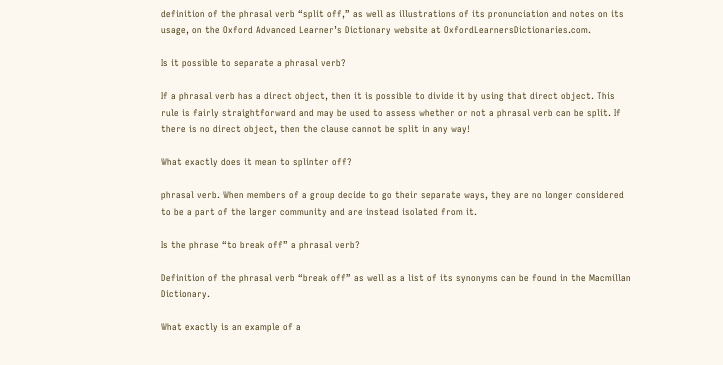definition of the phrasal verb “split off,” as well as illustrations of its pronunciation and notes on its usage, on the Oxford Advanced Learner’s Dictionary website at OxfordLearnersDictionaries.com.

Is it possible to separate a phrasal verb?

If a phrasal verb has a direct object, then it is possible to divide it by using that direct object. This rule is fairly straightforward and may be used to assess whether or not a phrasal verb can be split. If there is no direct object, then the clause cannot be split in any way!

What exactly does it mean to splinter off?

phrasal verb. When members of a group decide to go their separate ways, they are no longer considered to be a part of the larger community and are instead isolated from it.

Is the phrase “to break off” a phrasal verb?

Definition of the phrasal verb “break off” as well as a list of its synonyms can be found in the Macmillan Dictionary.

What exactly is an example of a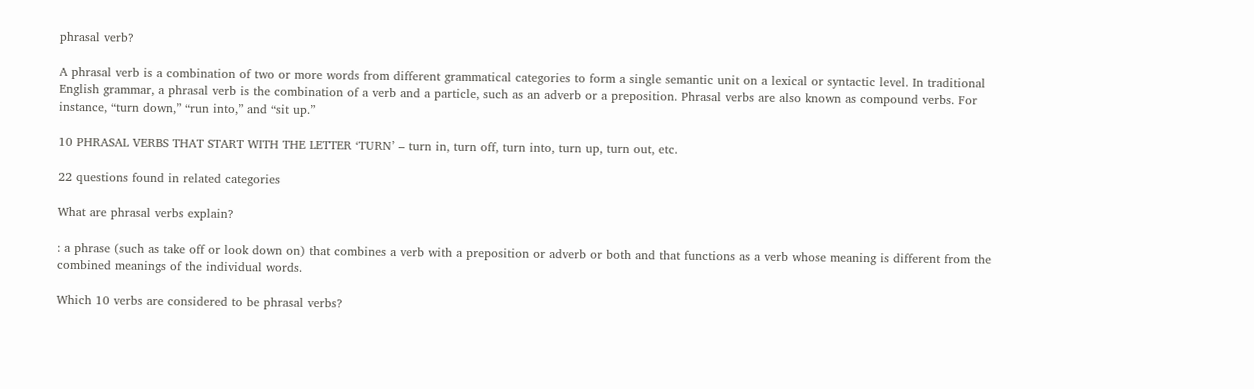phrasal verb?

A phrasal verb is a combination of two or more words from different grammatical categories to form a single semantic unit on a lexical or syntactic level. In traditional English grammar, a phrasal verb is the combination of a verb and a particle, such as an adverb or a preposition. Phrasal verbs are also known as compound verbs. For instance, “turn down,” “run into,” and “sit up.”

10 PHRASAL VERBS THAT START WITH THE LETTER ‘TURN’ – turn in, turn off, turn into, turn up, turn out, etc.

22 questions found in related categories

What are phrasal verbs explain?

: a phrase (such as take off or look down on) that combines a verb with a preposition or adverb or both and that functions as a verb whose meaning is different from the combined meanings of the individual words.

Which 10 verbs are considered to be phrasal verbs?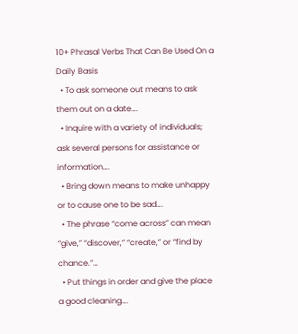10+ Phrasal Verbs That Can Be Used On a Daily Basis
  • To ask someone out means to ask them out on a date….
  • Inquire with a variety of individuals; ask several persons for assistance or information….
  • Bring down means to make unhappy or to cause one to be sad….
  • The phrase “come across” can mean “give,” “discover,” “create,” or “find by chance.”…
  • Put things in order and give the place a good cleaning….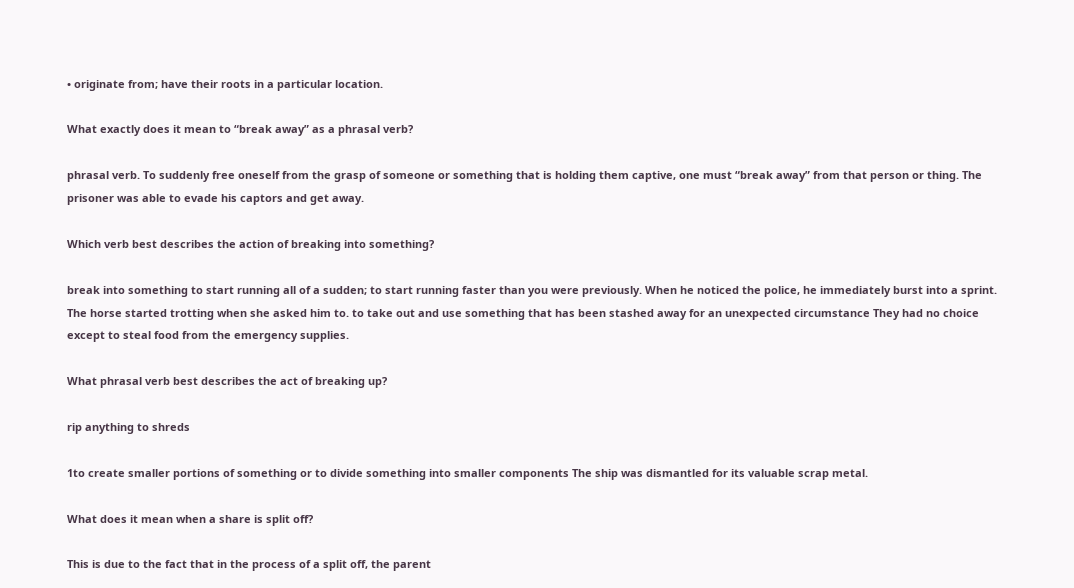• originate from; have their roots in a particular location.

What exactly does it mean to “break away” as a phrasal verb?

phrasal verb. To suddenly free oneself from the grasp of someone or something that is holding them captive, one must “break away” from that person or thing. The prisoner was able to evade his captors and get away.

Which verb best describes the action of breaking into something?

break into something to start running all of a sudden; to start running faster than you were previously. When he noticed the police, he immediately burst into a sprint. The horse started trotting when she asked him to. to take out and use something that has been stashed away for an unexpected circumstance They had no choice except to steal food from the emergency supplies.

What phrasal verb best describes the act of breaking up?

rip anything to shreds

1to create smaller portions of something or to divide something into smaller components The ship was dismantled for its valuable scrap metal.

What does it mean when a share is split off?

This is due to the fact that in the process of a split off, the parent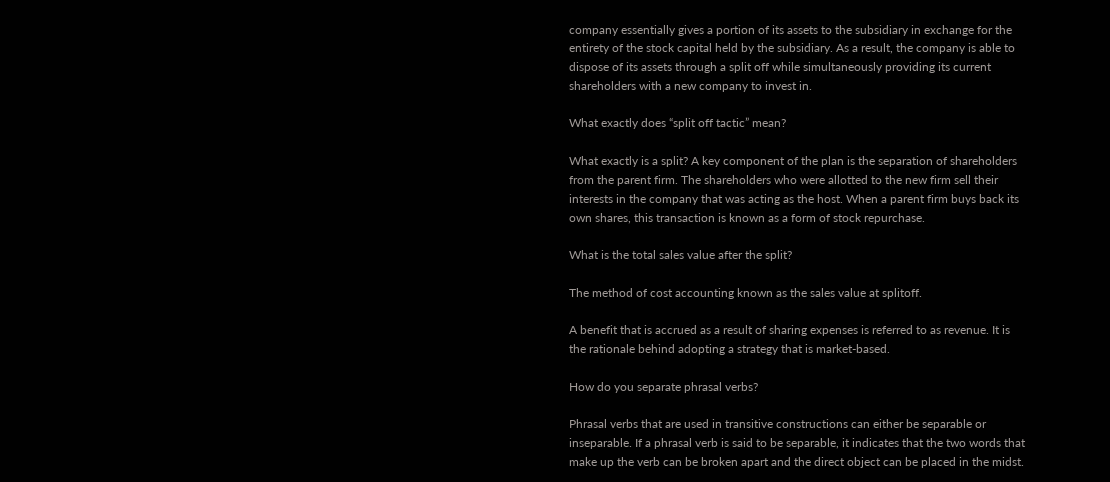company essentially gives a portion of its assets to the subsidiary in exchange for the entirety of the stock capital held by the subsidiary. As a result, the company is able to dispose of its assets through a split off while simultaneously providing its current shareholders with a new company to invest in.

What exactly does “split off tactic” mean?

What exactly is a split? A key component of the plan is the separation of shareholders from the parent firm. The shareholders who were allotted to the new firm sell their interests in the company that was acting as the host. When a parent firm buys back its own shares, this transaction is known as a form of stock repurchase.

What is the total sales value after the split?

The method of cost accounting known as the sales value at splitoff.

A benefit that is accrued as a result of sharing expenses is referred to as revenue. It is the rationale behind adopting a strategy that is market-based.

How do you separate phrasal verbs?

Phrasal verbs that are used in transitive constructions can either be separable or inseparable. If a phrasal verb is said to be separable, it indicates that the two words that make up the verb can be broken apart and the direct object can be placed in the midst.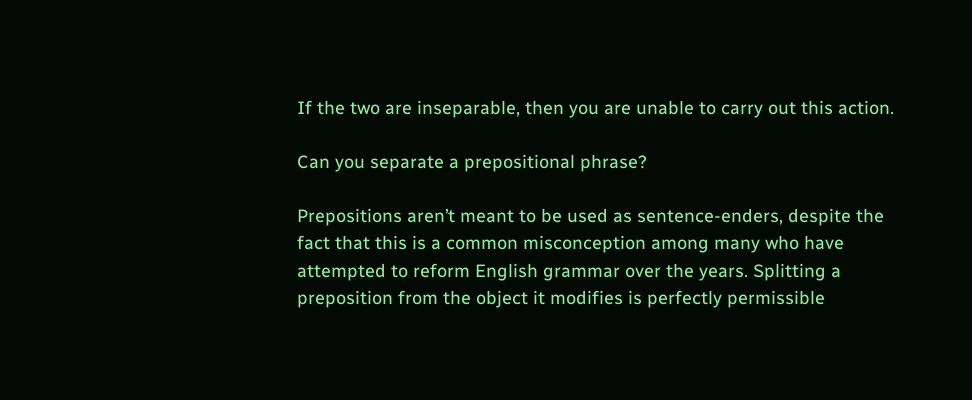If the two are inseparable, then you are unable to carry out this action.

Can you separate a prepositional phrase?

Prepositions aren’t meant to be used as sentence-enders, despite the fact that this is a common misconception among many who have attempted to reform English grammar over the years. Splitting a preposition from the object it modifies is perfectly permissible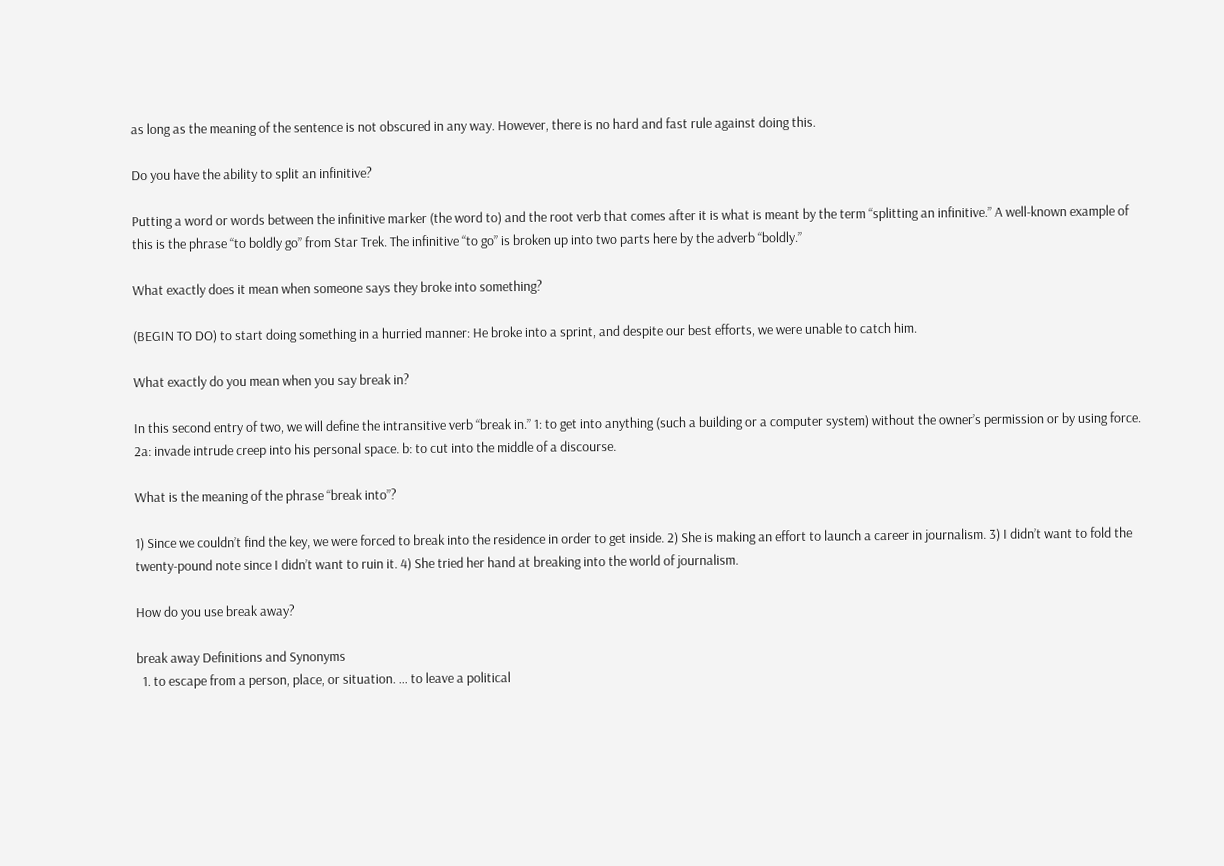as long as the meaning of the sentence is not obscured in any way. However, there is no hard and fast rule against doing this.

Do you have the ability to split an infinitive?

Putting a word or words between the infinitive marker (the word to) and the root verb that comes after it is what is meant by the term “splitting an infinitive.” A well-known example of this is the phrase “to boldly go” from Star Trek. The infinitive “to go” is broken up into two parts here by the adverb “boldly.”

What exactly does it mean when someone says they broke into something?

(BEGIN TO DO) to start doing something in a hurried manner: He broke into a sprint, and despite our best efforts, we were unable to catch him.

What exactly do you mean when you say break in?

In this second entry of two, we will define the intransitive verb “break in.” 1: to get into anything (such a building or a computer system) without the owner’s permission or by using force. 2a: invade intrude creep into his personal space. b: to cut into the middle of a discourse.

What is the meaning of the phrase “break into”?

1) Since we couldn’t find the key, we were forced to break into the residence in order to get inside. 2) She is making an effort to launch a career in journalism. 3) I didn’t want to fold the twenty-pound note since I didn’t want to ruin it. 4) She tried her hand at breaking into the world of journalism.

How do you use break away?

break away Definitions and Synonyms
  1. to escape from a person, place, or situation. … to leave a political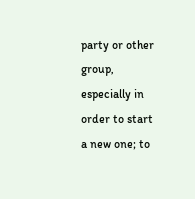party or other group, especially in order to start a new one; to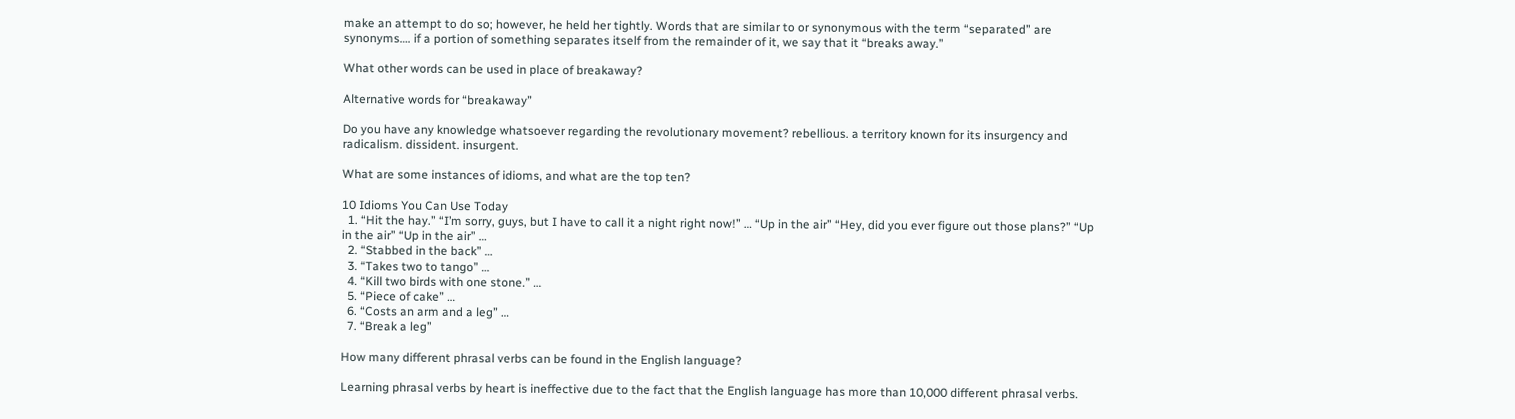make an attempt to do so; however, he held her tightly. Words that are similar to or synonymous with the term “separated” are synonyms…. if a portion of something separates itself from the remainder of it, we say that it “breaks away.”

What other words can be used in place of breakaway?

Alternative words for “breakaway”

Do you have any knowledge whatsoever regarding the revolutionary movement? rebellious. a territory known for its insurgency and radicalism. dissident. insurgent.

What are some instances of idioms, and what are the top ten?

10 Idioms You Can Use Today
  1. “Hit the hay.” “I’m sorry, guys, but I have to call it a night right now!” … “Up in the air” “Hey, did you ever figure out those plans?” “Up in the air” “Up in the air” …
  2. “Stabbed in the back” …
  3. “Takes two to tango” …
  4. “Kill two birds with one stone.” …
  5. “Piece of cake” …
  6. “Costs an arm and a leg” …
  7. “Break a leg”

How many different phrasal verbs can be found in the English language?

Learning phrasal verbs by heart is ineffective due to the fact that the English language has more than 10,000 different phrasal verbs.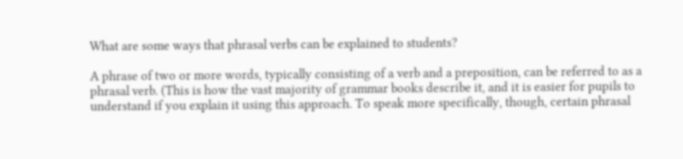What are some ways that phrasal verbs can be explained to students?

A phrase of two or more words, typically consisting of a verb and a preposition, can be referred to as a phrasal verb. (This is how the vast majority of grammar books describe it, and it is easier for pupils to understand if you explain it using this approach. To speak more specifically, though, certain phrasal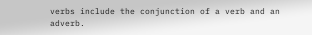verbs include the conjunction of a verb and an adverb.